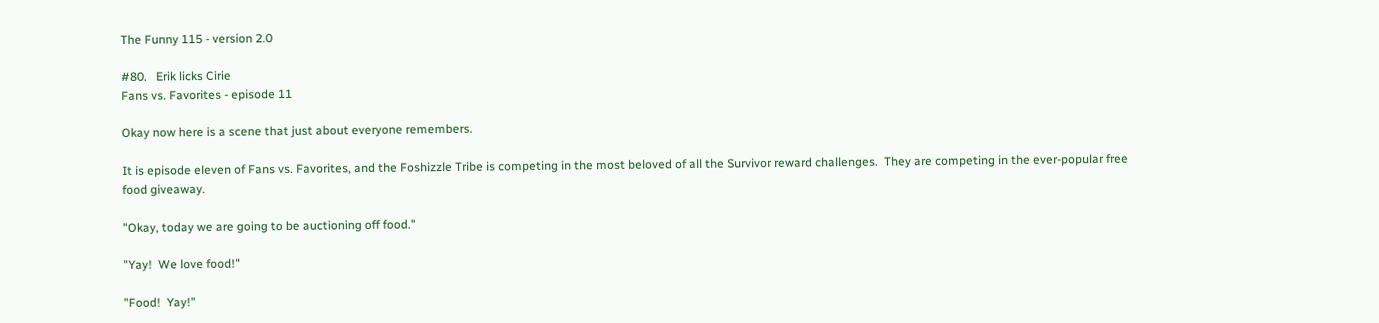The Funny 115 - version 2.0

#80.   Erik licks Cirie
Fans vs. Favorites - episode 11

Okay now here is a scene that just about everyone remembers.

It is episode eleven of Fans vs. Favorites, and the Foshizzle Tribe is competing in the most beloved of all the Survivor reward challenges.  They are competing in the ever-popular free food giveaway.

"Okay, today we are going to be auctioning off food."

"Yay!  We love food!"

"Food!  Yay!"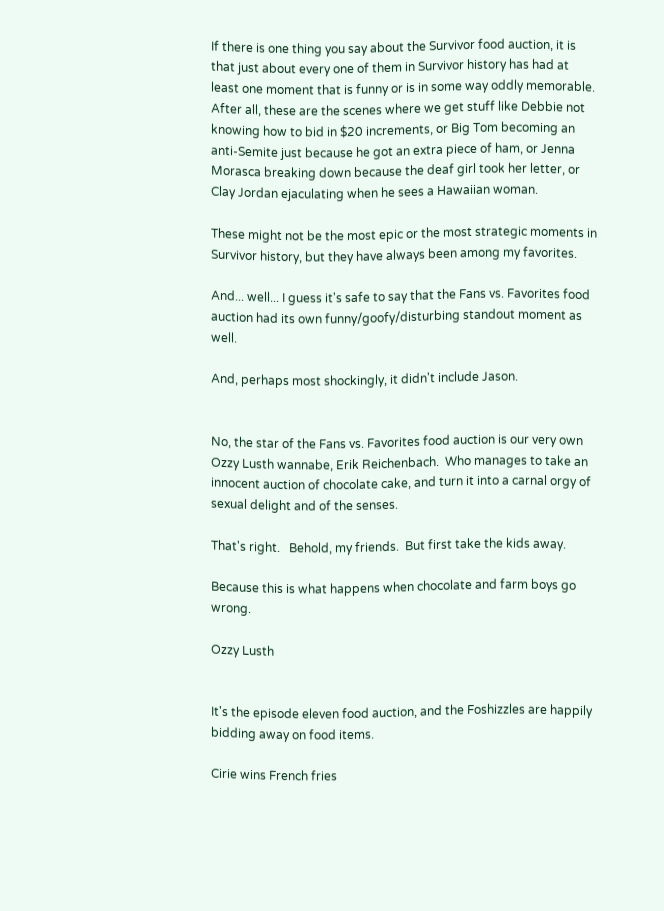If there is one thing you say about the Survivor food auction, it is that just about every one of them in Survivor history has had at least one moment that is funny or is in some way oddly memorable.  After all, these are the scenes where we get stuff like Debbie not knowing how to bid in $20 increments, or Big Tom becoming an anti-Semite just because he got an extra piece of ham, or Jenna Morasca breaking down because the deaf girl took her letter, or Clay Jordan ejaculating when he sees a Hawaiian woman.

These might not be the most epic or the most strategic moments in Survivor history, but they have always been among my favorites.

And... well... I guess it's safe to say that the Fans vs. Favorites food auction had its own funny/goofy/disturbing standout moment as well.

And, perhaps most shockingly, it didn't include Jason.


No, the star of the Fans vs. Favorites food auction is our very own Ozzy Lusth wannabe, Erik Reichenbach.  Who manages to take an innocent auction of chocolate cake, and turn it into a carnal orgy of sexual delight and of the senses.

That's right.   Behold, my friends.  But first take the kids away.

Because this is what happens when chocolate and farm boys go wrong.

Ozzy Lusth


It's the episode eleven food auction, and the Foshizzles are happily bidding away on food items.

Cirie wins French fries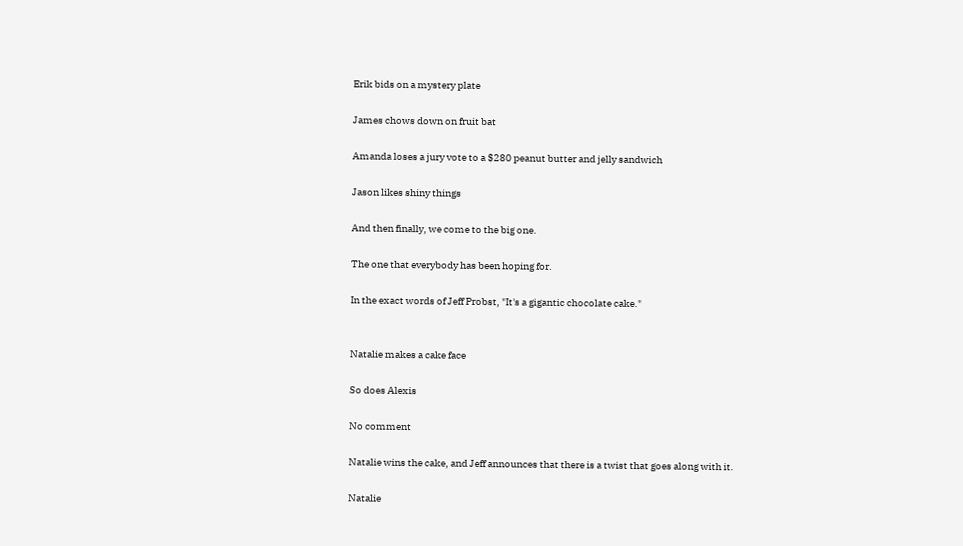Erik bids on a mystery plate

James chows down on fruit bat

Amanda loses a jury vote to a $280 peanut butter and jelly sandwich

Jason likes shiny things

And then finally, we come to the big one.

The one that everybody has been hoping for.

In the exact words of Jeff Probst, "It's a gigantic chocolate cake."


Natalie makes a cake face

So does Alexis

No comment

Natalie wins the cake, and Jeff announces that there is a twist that goes along with it.

Natalie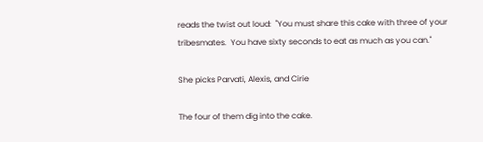reads the twist out loud:  "You must share this cake with three of your tribesmates.  You have sixty seconds to eat as much as you can."

She picks Parvati, Alexis, and Cirie

The four of them dig into the cake.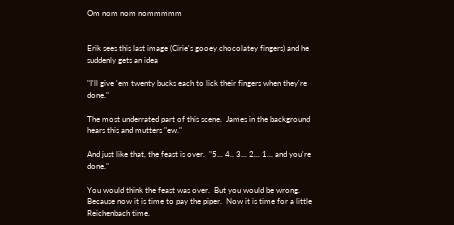Om nom nom nommmmm


Erik sees this last image (Cirie's gooey chocolatey fingers) and he suddenly gets an idea

"I'll give 'em twenty bucks each to lick their fingers when they're done."

The most underrated part of this scene.  James in the background hears this and mutters "ew."

And just like that, the feast is over.  "5... 4.. 3... 2... 1... and you're done."

You would think the feast was over.  But you would be wrong.  Because now it is time to pay the piper.  Now it is time for a little Reichenbach time.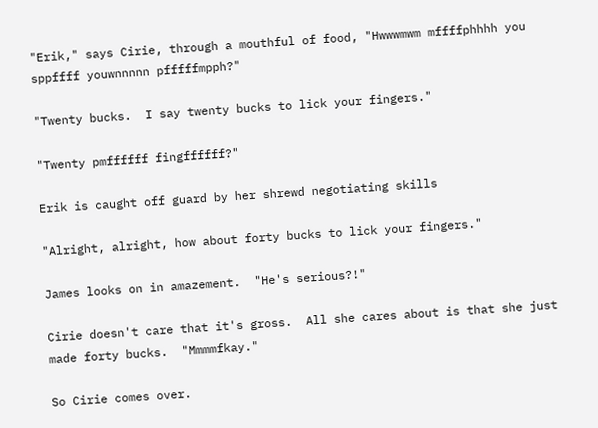"Erik," says Cirie, through a mouthful of food, "Hwwwmwm mffffphhhh you sppffff youwnnnnn pfffffmpph?"

"Twenty bucks.  I say twenty bucks to lick your fingers."

"Twenty pmffffff fingffffff?"

Erik is caught off guard by her shrewd negotiating skills

"Alright, alright, how about forty bucks to lick your fingers."

James looks on in amazement.  "He's serious?!"

Cirie doesn't care that it's gross.  All she cares about is that she just made forty bucks.  "Mmmmfkay."

So Cirie comes over.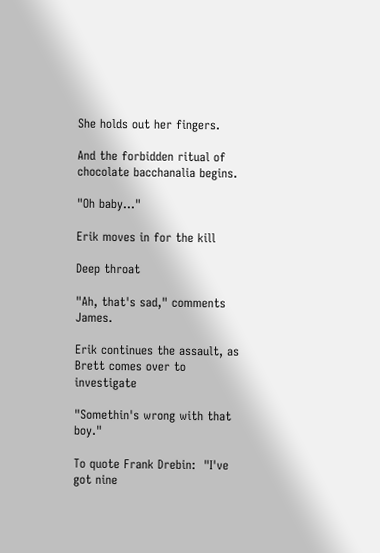She holds out her fingers.

And the forbidden ritual of chocolate bacchanalia begins.

"Oh baby..."

Erik moves in for the kill

Deep throat

"Ah, that's sad," comments James.

Erik continues the assault, as Brett comes over to investigate

"Somethin's wrong with that boy."

To quote Frank Drebin:  "I've got nine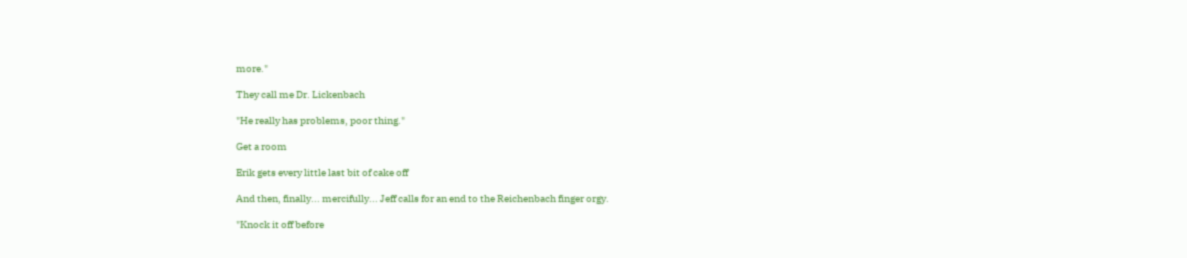more."

They call me Dr. Lickenbach

"He really has problems, poor thing."

Get a room

Erik gets every little last bit of cake off

And then, finally... mercifully... Jeff calls for an end to the Reichenbach finger orgy.

"Knock it off before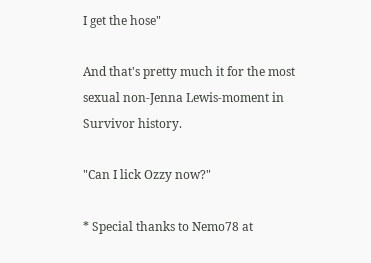I get the hose"

And that's pretty much it for the most sexual non-Jenna Lewis-moment in Survivor history.

"Can I lick Ozzy now?"

* Special thanks to Nemo78 at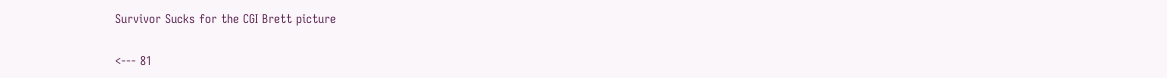Survivor Sucks for the CGI Brett picture

<--- 81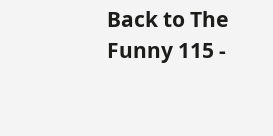Back to The Funny 115 -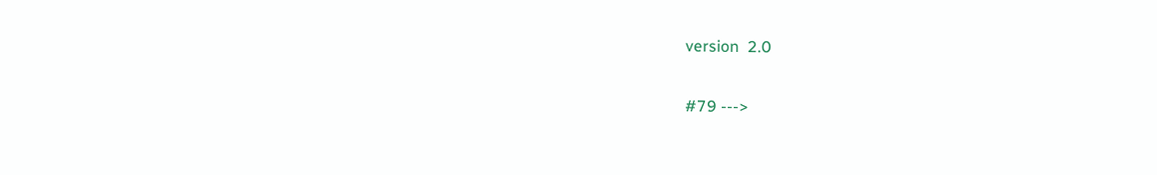version  2.0

#79 --->